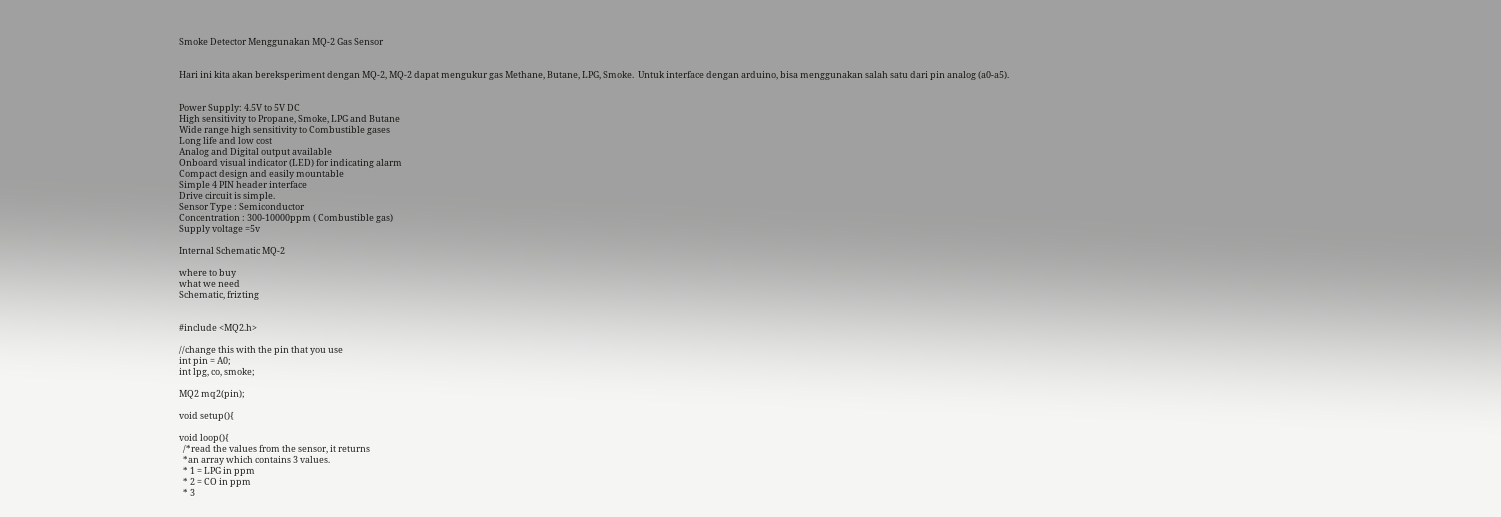Smoke Detector Menggunakan MQ-2 Gas Sensor


Hari ini kita akan bereksperiment dengan MQ-2, MQ-2 dapat mengukur gas Methane, Butane, LPG, Smoke.  Untuk interface dengan arduino, bisa menggunakan salah satu dari pin analog (a0-a5).


Power Supply: 4.5V to 5V DC
High sensitivity to Propane, Smoke, LPG and Butane
Wide range high sensitivity to Combustible gases
Long life and low cost
Analog and Digital output available
Onboard visual indicator (LED) for indicating alarm
Compact design and easily mountable
Simple 4 PIN header interface
Drive circuit is simple.
Sensor Type : Semiconductor
Concentration : 300-10000ppm ( Combustible gas)
Supply voltage =5v

Internal Schematic MQ-2

where to buy
what we need
Schematic, frizting


#include <MQ2.h>

//change this with the pin that you use
int pin = A0;
int lpg, co, smoke;

MQ2 mq2(pin);

void setup(){

void loop(){
  /*read the values from the sensor, it returns
  *an array which contains 3 values.
  * 1 = LPG in ppm
  * 2 = CO in ppm
  * 3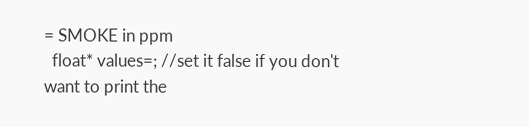= SMOKE in ppm
  float* values=; //set it false if you don't want to print the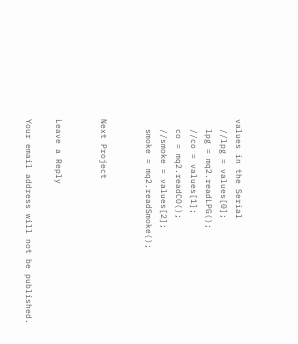values in the Serial
  //lpg = values[0];
  lpg = mq2.readLPG();
  //co = values[1];
  co = mq2.readCO();
  //smoke = values[2];
  smoke = mq2.readSmoke();


Next Project


Leave a Reply

Your email address will not be published.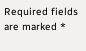Required fields are marked *